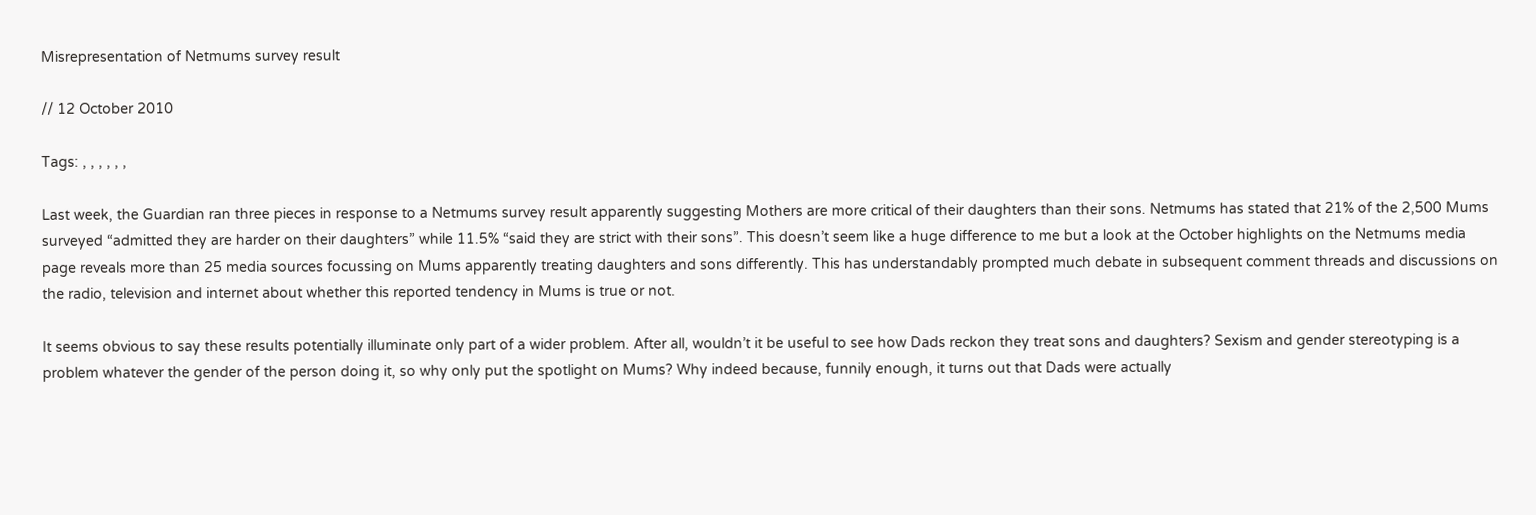Misrepresentation of Netmums survey result

// 12 October 2010

Tags: , , , , , ,

Last week, the Guardian ran three pieces in response to a Netmums survey result apparently suggesting Mothers are more critical of their daughters than their sons. Netmums has stated that 21% of the 2,500 Mums surveyed “admitted they are harder on their daughters” while 11.5% “said they are strict with their sons”. This doesn’t seem like a huge difference to me but a look at the October highlights on the Netmums media page reveals more than 25 media sources focussing on Mums apparently treating daughters and sons differently. This has understandably prompted much debate in subsequent comment threads and discussions on the radio, television and internet about whether this reported tendency in Mums is true or not.

It seems obvious to say these results potentially illuminate only part of a wider problem. After all, wouldn’t it be useful to see how Dads reckon they treat sons and daughters? Sexism and gender stereotyping is a problem whatever the gender of the person doing it, so why only put the spotlight on Mums? Why indeed because, funnily enough, it turns out that Dads were actually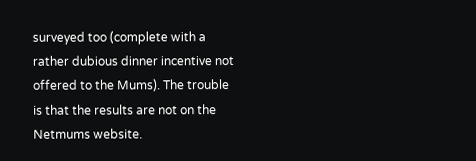surveyed too (complete with a rather dubious dinner incentive not offered to the Mums). The trouble is that the results are not on the Netmums website.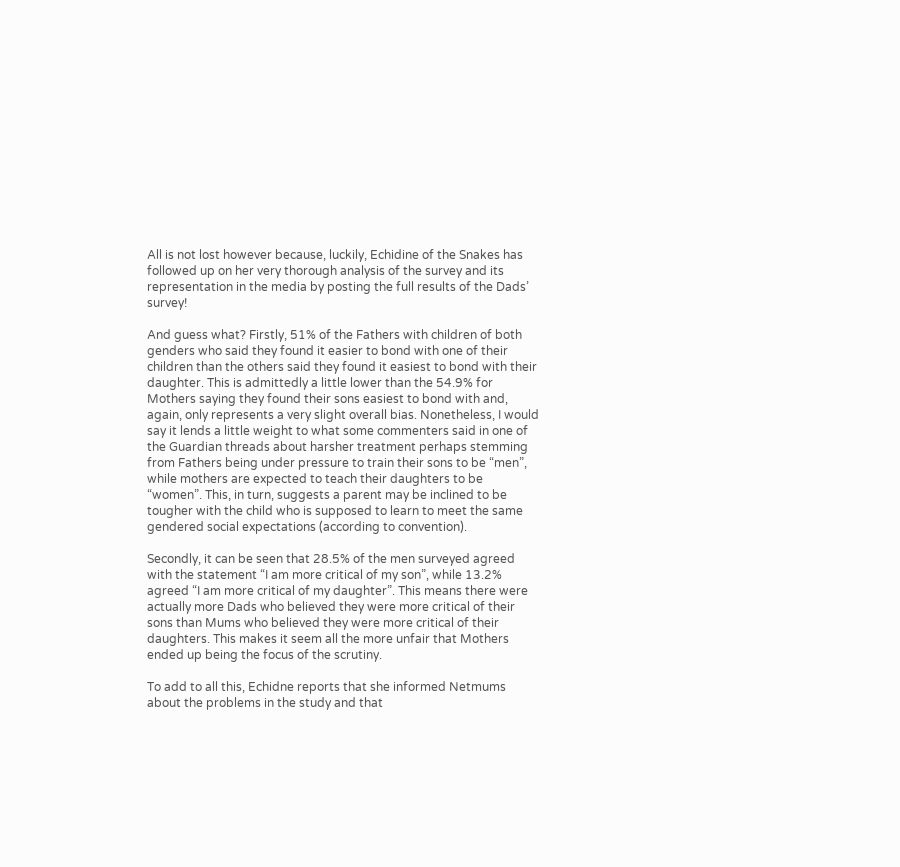All is not lost however because, luckily, Echidine of the Snakes has followed up on her very thorough analysis of the survey and its representation in the media by posting the full results of the Dads’ survey!

And guess what? Firstly, 51% of the Fathers with children of both genders who said they found it easier to bond with one of their children than the others said they found it easiest to bond with their daughter. This is admittedly a little lower than the 54.9% for Mothers saying they found their sons easiest to bond with and, again, only represents a very slight overall bias. Nonetheless, I would say it lends a little weight to what some commenters said in one of the Guardian threads about harsher treatment perhaps stemming from Fathers being under pressure to train their sons to be “men”, while mothers are expected to teach their daughters to be “women”. This, in turn, suggests a parent may be inclined to be tougher with the child who is supposed to learn to meet the same gendered social expectations (according to convention).

Secondly, it can be seen that 28.5% of the men surveyed agreed with the statement “I am more critical of my son”, while 13.2% agreed “I am more critical of my daughter”. This means there were actually more Dads who believed they were more critical of their sons than Mums who believed they were more critical of their daughters. This makes it seem all the more unfair that Mothers ended up being the focus of the scrutiny.

To add to all this, Echidne reports that she informed Netmums about the problems in the study and that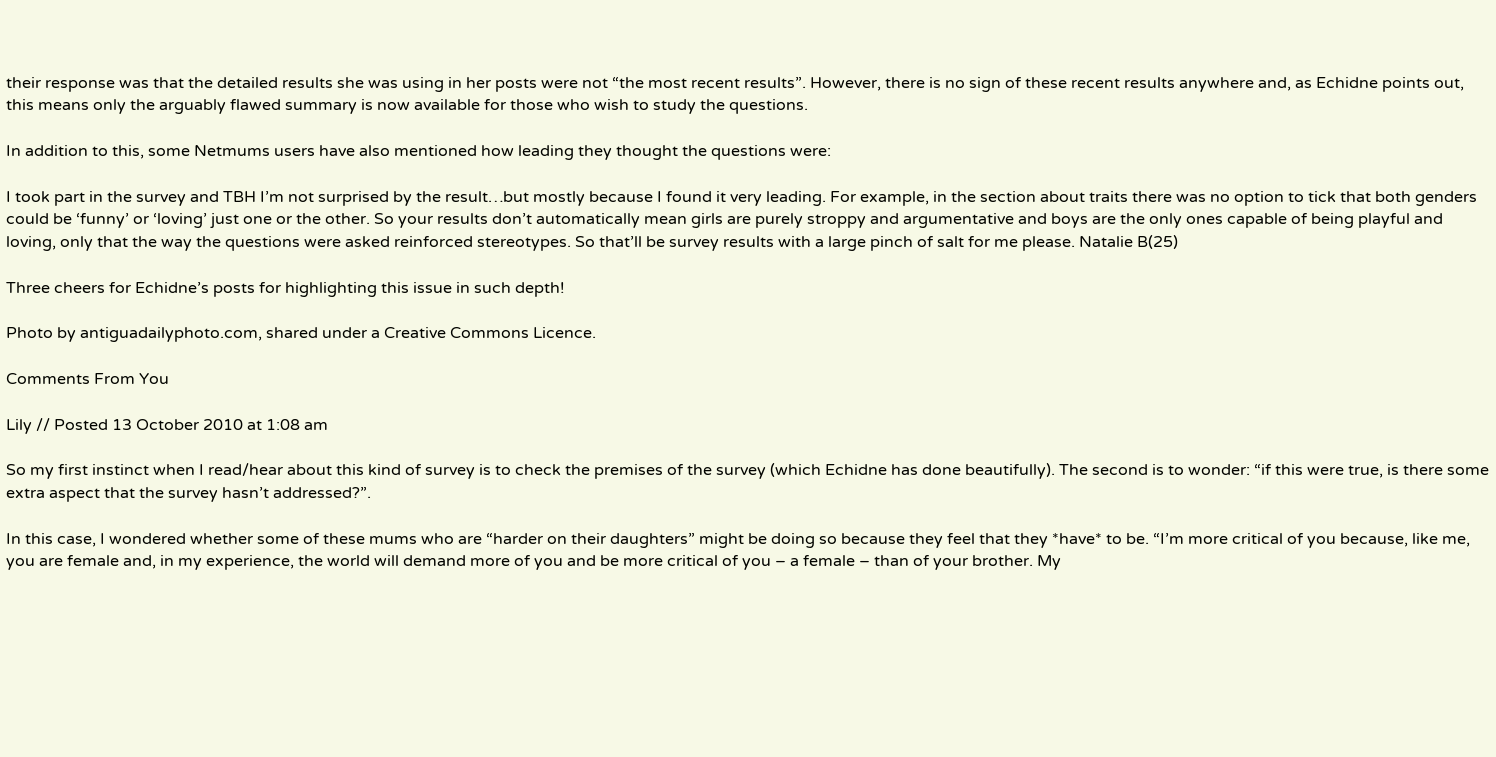their response was that the detailed results she was using in her posts were not “the most recent results”. However, there is no sign of these recent results anywhere and, as Echidne points out, this means only the arguably flawed summary is now available for those who wish to study the questions.

In addition to this, some Netmums users have also mentioned how leading they thought the questions were:

I took part in the survey and TBH I’m not surprised by the result…but mostly because I found it very leading. For example, in the section about traits there was no option to tick that both genders could be ‘funny’ or ‘loving’ just one or the other. So your results don’t automatically mean girls are purely stroppy and argumentative and boys are the only ones capable of being playful and loving, only that the way the questions were asked reinforced stereotypes. So that’ll be survey results with a large pinch of salt for me please. Natalie B(25)

Three cheers for Echidne’s posts for highlighting this issue in such depth!

Photo by antiguadailyphoto.com, shared under a Creative Commons Licence.

Comments From You

Lily // Posted 13 October 2010 at 1:08 am

So my first instinct when I read/hear about this kind of survey is to check the premises of the survey (which Echidne has done beautifully). The second is to wonder: “if this were true, is there some extra aspect that the survey hasn’t addressed?”.

In this case, I wondered whether some of these mums who are “harder on their daughters” might be doing so because they feel that they *have* to be. “I’m more critical of you because, like me, you are female and, in my experience, the world will demand more of you and be more critical of you – a female – than of your brother. My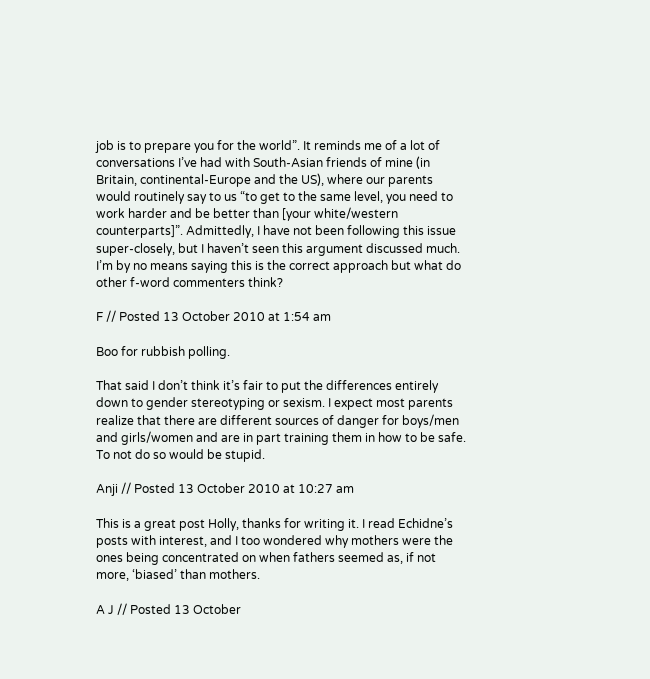job is to prepare you for the world”. It reminds me of a lot of conversations I’ve had with South-Asian friends of mine (in Britain, continental-Europe and the US), where our parents would routinely say to us “to get to the same level, you need to work harder and be better than [your white/western counterparts]”. Admittedly, I have not been following this issue super-closely, but I haven’t seen this argument discussed much. I’m by no means saying this is the correct approach but what do other f-word commenters think?

F // Posted 13 October 2010 at 1:54 am

Boo for rubbish polling.

That said I don’t think it’s fair to put the differences entirely down to gender stereotyping or sexism. I expect most parents realize that there are different sources of danger for boys/men and girls/women and are in part training them in how to be safe. To not do so would be stupid.

Anji // Posted 13 October 2010 at 10:27 am

This is a great post Holly, thanks for writing it. I read Echidne’s posts with interest, and I too wondered why mothers were the ones being concentrated on when fathers seemed as, if not more, ‘biased’ than mothers.

A J // Posted 13 October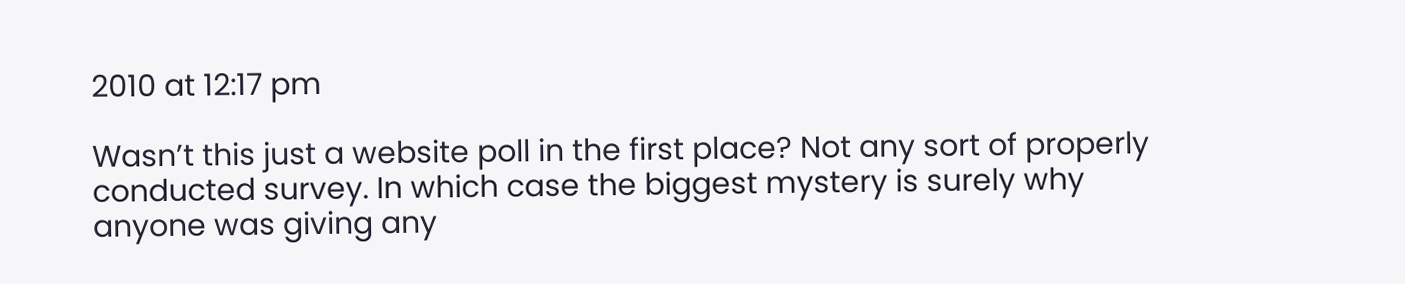2010 at 12:17 pm

Wasn’t this just a website poll in the first place? Not any sort of properly conducted survey. In which case the biggest mystery is surely why anyone was giving any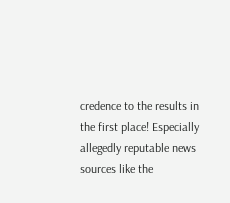credence to the results in the first place! Especially allegedly reputable news sources like the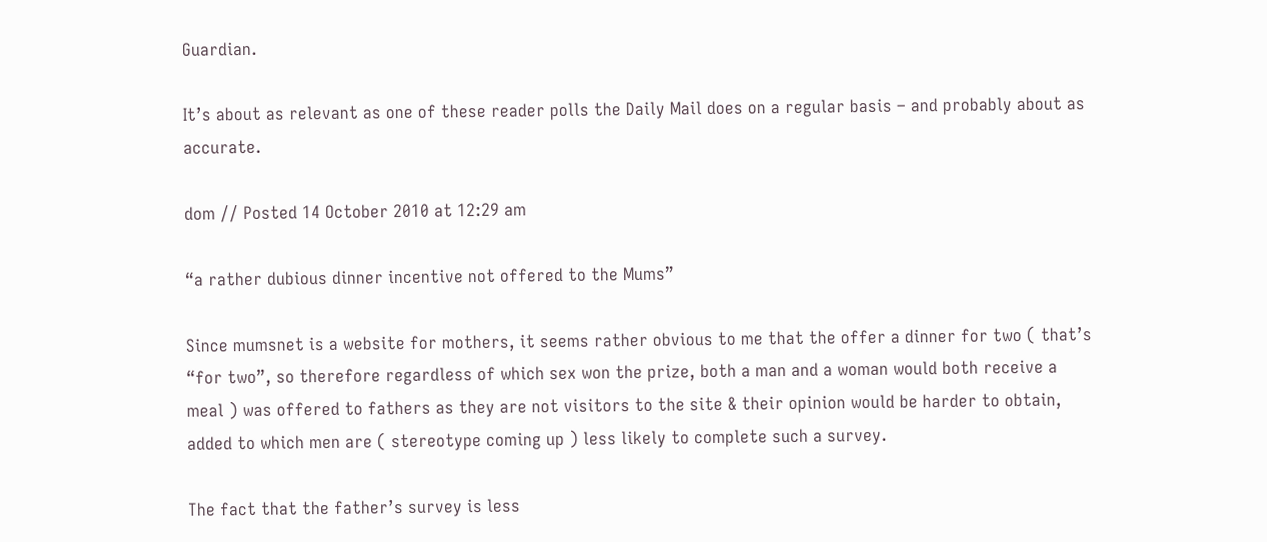Guardian.

It’s about as relevant as one of these reader polls the Daily Mail does on a regular basis – and probably about as accurate.

dom // Posted 14 October 2010 at 12:29 am

“a rather dubious dinner incentive not offered to the Mums”

Since mumsnet is a website for mothers, it seems rather obvious to me that the offer a dinner for two ( that’s “for two”, so therefore regardless of which sex won the prize, both a man and a woman would both receive a meal ) was offered to fathers as they are not visitors to the site & their opinion would be harder to obtain, added to which men are ( stereotype coming up ) less likely to complete such a survey.

The fact that the father’s survey is less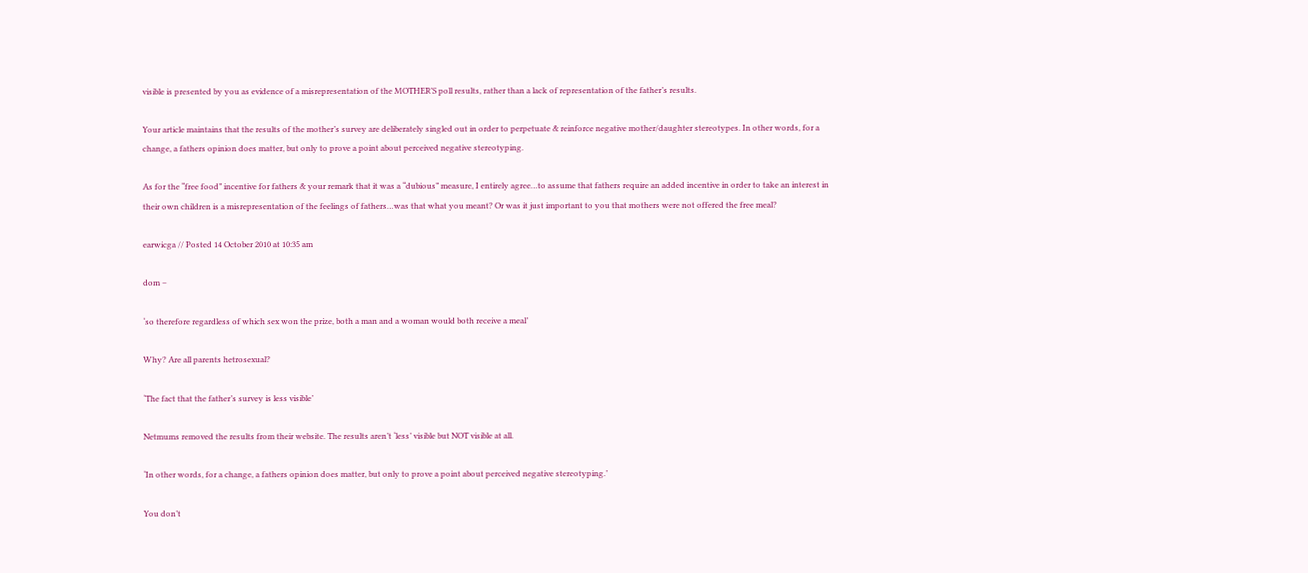visible is presented by you as evidence of a misrepresentation of the MOTHER’S poll results, rather than a lack of representation of the father’s results.

Your article maintains that the results of the mother’s survey are deliberately singled out in order to perpetuate & reinforce negative mother/daughter stereotypes. In other words, for a change, a fathers opinion does matter, but only to prove a point about perceived negative stereotyping.

As for the “free food” incentive for fathers & your remark that it was a “dubious” measure, I entirely agree…to assume that fathers require an added incentive in order to take an interest in their own children is a misrepresentation of the feelings of fathers…was that what you meant? Or was it just important to you that mothers were not offered the free meal?

earwicga // Posted 14 October 2010 at 10:35 am

dom –

‘so therefore regardless of which sex won the prize, both a man and a woman would both receive a meal’

Why? Are all parents hetrosexual?

‘The fact that the father’s survey is less visible’

Netmums removed the results from their website. The results aren’t ‘less’ visible but NOT visible at all.

‘In other words, for a change, a fathers opinion does matter, but only to prove a point about perceived negative stereotyping.’

You don’t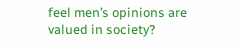feel men’s opinions are valued in society?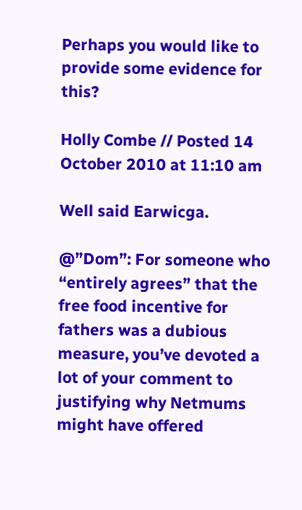Perhaps you would like to provide some evidence for this?

Holly Combe // Posted 14 October 2010 at 11:10 am

Well said Earwicga.

@”Dom”: For someone who “entirely agrees” that the free food incentive for fathers was a dubious measure, you’ve devoted a lot of your comment to justifying why Netmums might have offered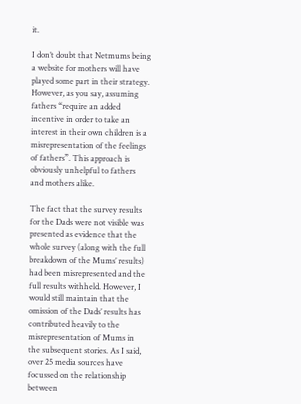it.

I don’t doubt that Netmums being a website for mothers will have played some part in their strategy. However, as you say, assuming fathers “require an added incentive in order to take an interest in their own children is a misrepresentation of the feelings of fathers”. This approach is obviously unhelpful to fathers and mothers alike.

The fact that the survey results for the Dads were not visible was presented as evidence that the whole survey (along with the full breakdown of the Mums’ results) had been misrepresented and the full results withheld. However, I would still maintain that the omission of the Dads’ results has contributed heavily to the misrepresentation of Mums in the subsequent stories. As I said, over 25 media sources have focussed on the relationship between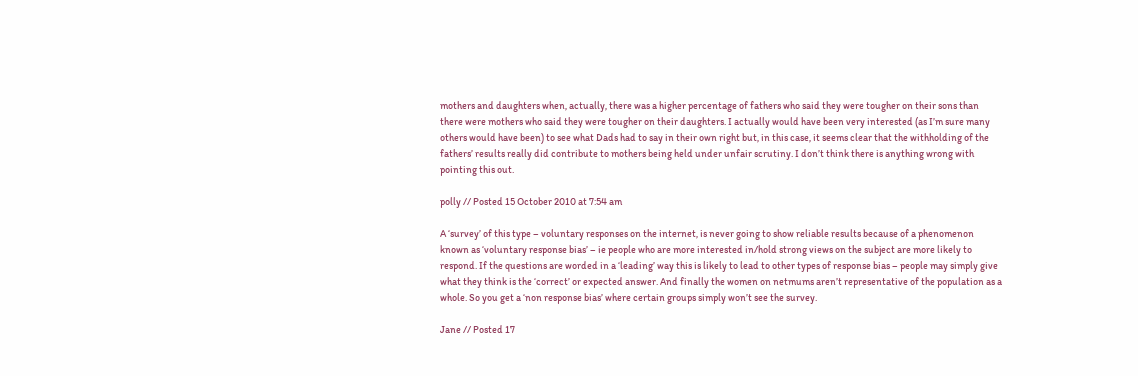mothers and daughters when, actually, there was a higher percentage of fathers who said they were tougher on their sons than there were mothers who said they were tougher on their daughters. I actually would have been very interested (as I’m sure many others would have been) to see what Dads had to say in their own right but, in this case, it seems clear that the withholding of the fathers’ results really did contribute to mothers being held under unfair scrutiny. I don’t think there is anything wrong with pointing this out.

polly // Posted 15 October 2010 at 7:54 am

A ‘survey’ of this type – voluntary responses on the internet, is never going to show reliable results because of a phenomenon known as ‘voluntary response bias’ – ie people who are more interested in/hold strong views on the subject are more likely to respond. If the questions are worded in a ‘leading’ way this is likely to lead to other types of response bias – people may simply give what they think is the ‘correct’ or expected answer. And finally the women on netmums aren’t representative of the population as a whole. So you get a ‘non response bias’ where certain groups simply won’t see the survey.

Jane // Posted 17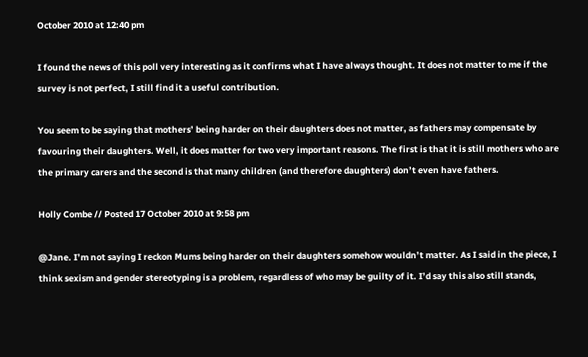October 2010 at 12:40 pm

I found the news of this poll very interesting as it confirms what I have always thought. It does not matter to me if the survey is not perfect, I still find it a useful contribution.

You seem to be saying that mothers’ being harder on their daughters does not matter, as fathers may compensate by favouring their daughters. Well, it does matter for two very important reasons. The first is that it is still mothers who are the primary carers and the second is that many children (and therefore daughters) don’t even have fathers.

Holly Combe // Posted 17 October 2010 at 9:58 pm

@Jane. I’m not saying I reckon Mums being harder on their daughters somehow wouldn’t matter. As I said in the piece, I think sexism and gender stereotyping is a problem, regardless of who may be guilty of it. I’d say this also still stands,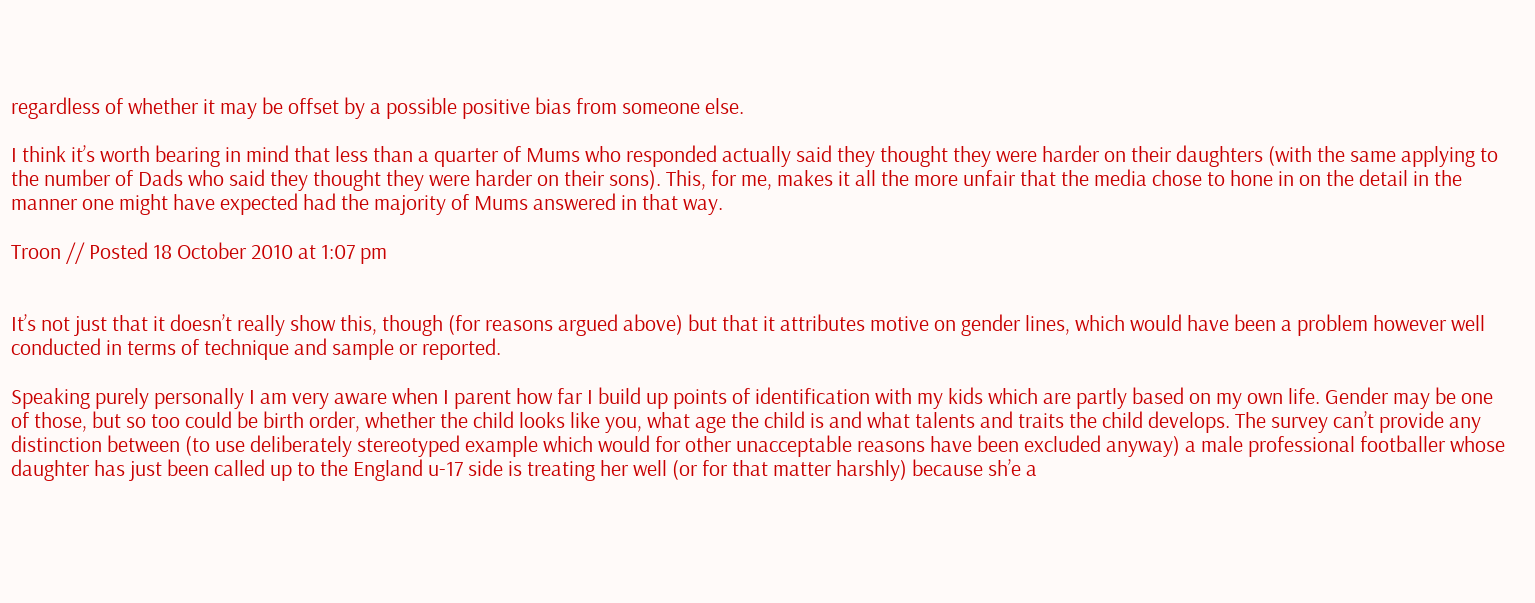regardless of whether it may be offset by a possible positive bias from someone else.

I think it’s worth bearing in mind that less than a quarter of Mums who responded actually said they thought they were harder on their daughters (with the same applying to the number of Dads who said they thought they were harder on their sons). This, for me, makes it all the more unfair that the media chose to hone in on the detail in the manner one might have expected had the majority of Mums answered in that way.

Troon // Posted 18 October 2010 at 1:07 pm


It’s not just that it doesn’t really show this, though (for reasons argued above) but that it attributes motive on gender lines, which would have been a problem however well conducted in terms of technique and sample or reported.

Speaking purely personally I am very aware when I parent how far I build up points of identification with my kids which are partly based on my own life. Gender may be one of those, but so too could be birth order, whether the child looks like you, what age the child is and what talents and traits the child develops. The survey can’t provide any distinction between (to use deliberately stereotyped example which would for other unacceptable reasons have been excluded anyway) a male professional footballer whose daughter has just been called up to the England u-17 side is treating her well (or for that matter harshly) because sh’e a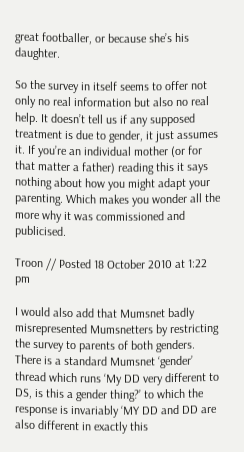great footballer, or because she’s his daughter.

So the survey in itself seems to offer not only no real information but also no real help. It doesn’t tell us if any supposed treatment is due to gender, it just assumes it. If you’re an individual mother (or for that matter a father) reading this it says nothing about how you might adapt your parenting. Which makes you wonder all the more why it was commissioned and publicised.

Troon // Posted 18 October 2010 at 1:22 pm

I would also add that Mumsnet badly misrepresented Mumsnetters by restricting the survey to parents of both genders. There is a standard Mumsnet ‘gender’ thread which runs ‘My DD very different to DS, is this a gender thing?’ to which the response is invariably ‘MY DD and DD are also different in exactly this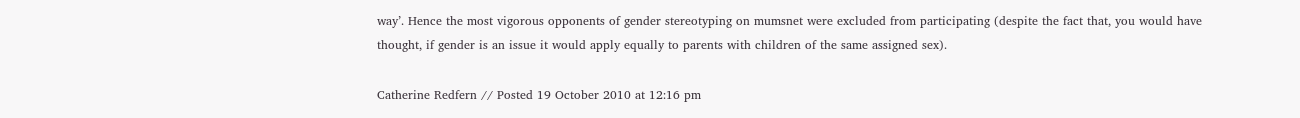way’. Hence the most vigorous opponents of gender stereotyping on mumsnet were excluded from participating (despite the fact that, you would have thought, if gender is an issue it would apply equally to parents with children of the same assigned sex).

Catherine Redfern // Posted 19 October 2010 at 12:16 pm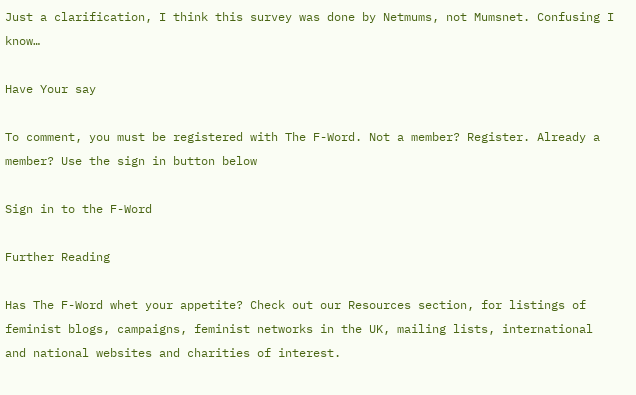Just a clarification, I think this survey was done by Netmums, not Mumsnet. Confusing I know…

Have Your say

To comment, you must be registered with The F-Word. Not a member? Register. Already a member? Use the sign in button below

Sign in to the F-Word

Further Reading

Has The F-Word whet your appetite? Check out our Resources section, for listings of feminist blogs, campaigns, feminist networks in the UK, mailing lists, international and national websites and charities of interest.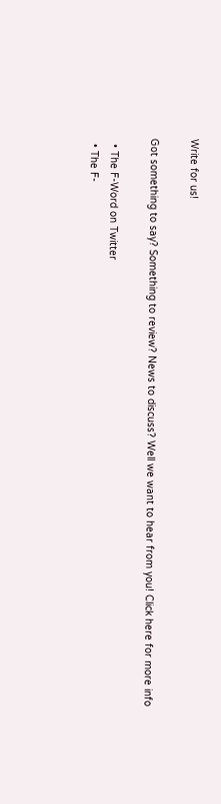Write for us!

Got something to say? Something to review? News to discuss? Well we want to hear from you! Click here for more info

  • The F-Word on Twitter
  • The F-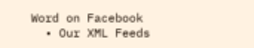Word on Facebook
  • Our XML Feeds